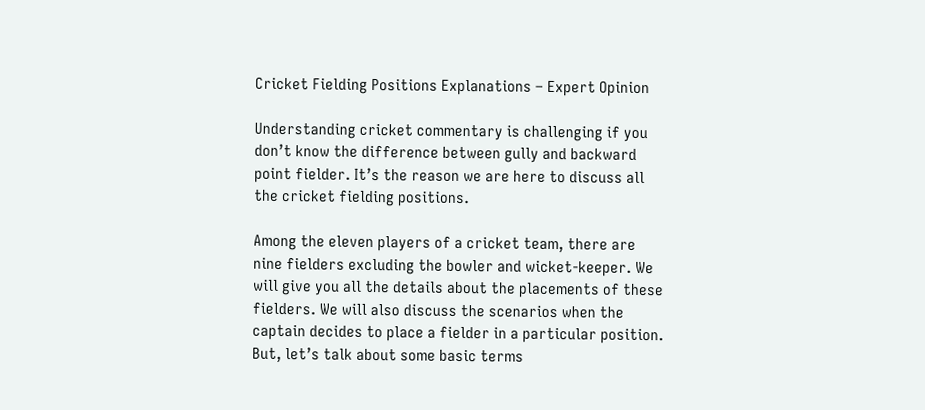Cricket Fielding Positions Explanations – Expert Opinion

Understanding cricket commentary is challenging if you don’t know the difference between gully and backward point fielder. It’s the reason we are here to discuss all the cricket fielding positions.

Among the eleven players of a cricket team, there are nine fielders excluding the bowler and wicket-keeper. We will give you all the details about the placements of these fielders. We will also discuss the scenarios when the captain decides to place a fielder in a particular position. But, let’s talk about some basic terms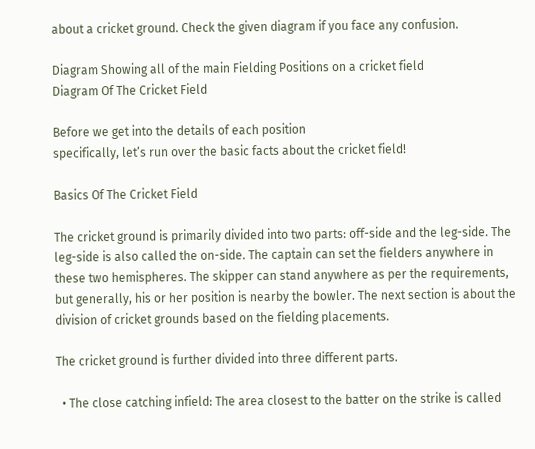about a cricket ground. Check the given diagram if you face any confusion.

Diagram Showing all of the main Fielding Positions on a cricket field
Diagram Of The Cricket Field

Before we get into the details of each position
specifically, let’s run over the basic facts about the cricket field!

Basics Of The Cricket Field

The cricket ground is primarily divided into two parts: off-side and the leg-side. The leg-side is also called the on-side. The captain can set the fielders anywhere in these two hemispheres. The skipper can stand anywhere as per the requirements, but generally, his or her position is nearby the bowler. The next section is about the division of cricket grounds based on the fielding placements.

The cricket ground is further divided into three different parts.

  • The close catching infield: The area closest to the batter on the strike is called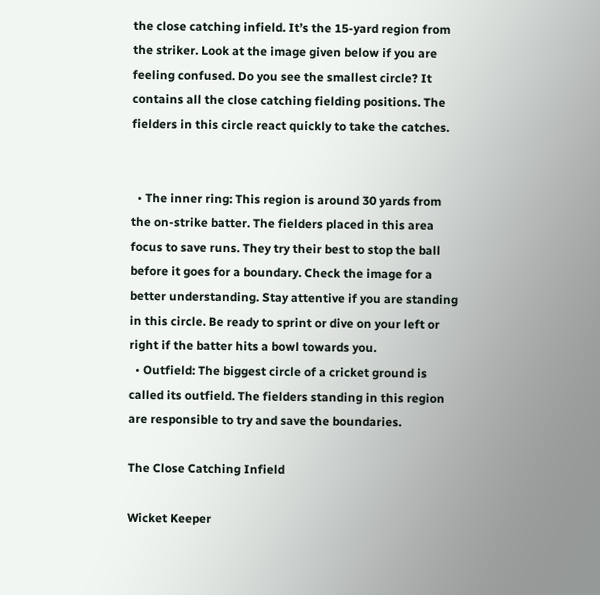the close catching infield. It’s the 15-yard region from the striker. Look at the image given below if you are feeling confused. Do you see the smallest circle? It contains all the close catching fielding positions. The fielders in this circle react quickly to take the catches.


  • The inner ring: This region is around 30 yards from the on-strike batter. The fielders placed in this area focus to save runs. They try their best to stop the ball before it goes for a boundary. Check the image for a better understanding. Stay attentive if you are standing in this circle. Be ready to sprint or dive on your left or right if the batter hits a bowl towards you.
  • Outfield: The biggest circle of a cricket ground is called its outfield. The fielders standing in this region are responsible to try and save the boundaries.

The Close Catching Infield

Wicket Keeper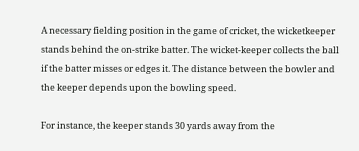A necessary fielding position in the game of cricket, the wicketkeeper stands behind the on-strike batter. The wicket-keeper collects the ball if the batter misses or edges it. The distance between the bowler and the keeper depends upon the bowling speed.

For instance, the keeper stands 30 yards away from the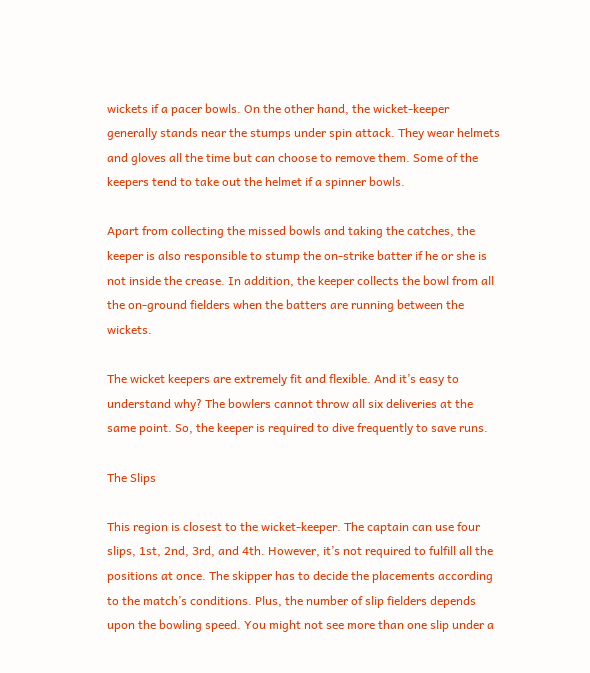wickets if a pacer bowls. On the other hand, the wicket-keeper generally stands near the stumps under spin attack. They wear helmets and gloves all the time but can choose to remove them. Some of the keepers tend to take out the helmet if a spinner bowls.

Apart from collecting the missed bowls and taking the catches, the keeper is also responsible to stump the on-strike batter if he or she is not inside the crease. In addition, the keeper collects the bowl from all the on-ground fielders when the batters are running between the wickets.

The wicket keepers are extremely fit and flexible. And it’s easy to understand why? The bowlers cannot throw all six deliveries at the same point. So, the keeper is required to dive frequently to save runs.

The Slips

This region is closest to the wicket-keeper. The captain can use four slips, 1st, 2nd, 3rd, and 4th. However, it’s not required to fulfill all the positions at once. The skipper has to decide the placements according to the match’s conditions. Plus, the number of slip fielders depends upon the bowling speed. You might not see more than one slip under a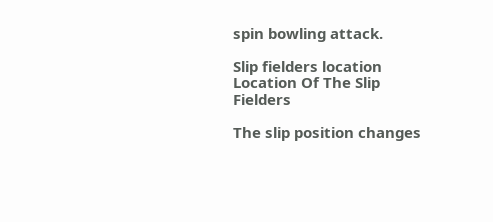spin bowling attack.

Slip fielders location
Location Of The Slip Fielders

The slip position changes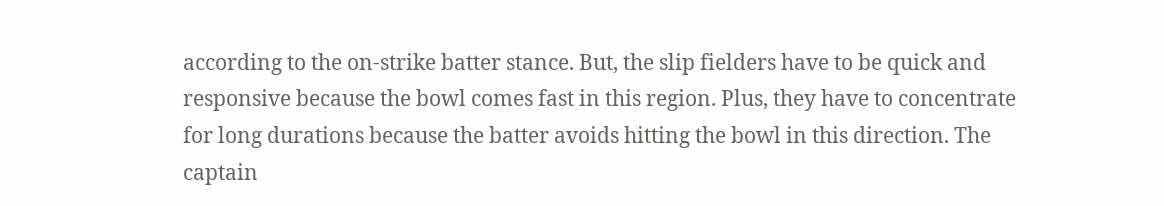according to the on-strike batter stance. But, the slip fielders have to be quick and responsive because the bowl comes fast in this region. Plus, they have to concentrate for long durations because the batter avoids hitting the bowl in this direction. The captain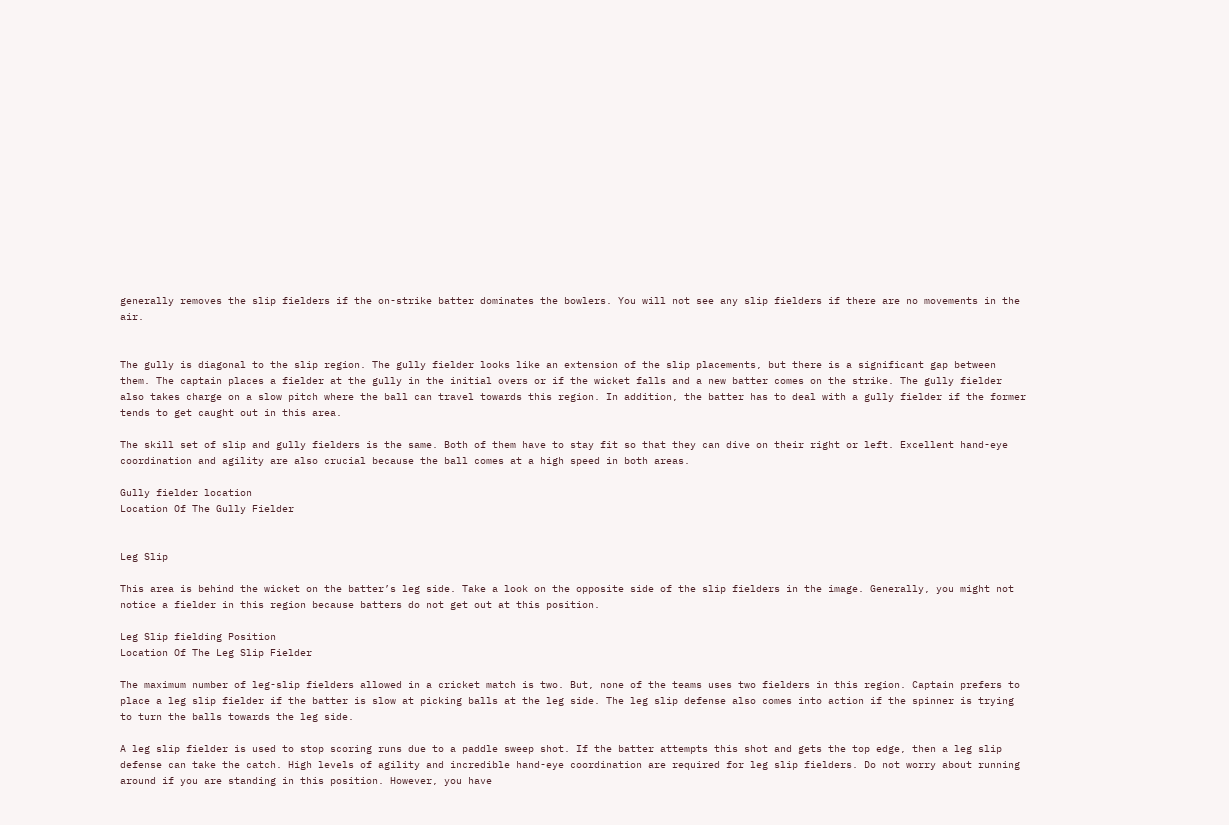generally removes the slip fielders if the on-strike batter dominates the bowlers. You will not see any slip fielders if there are no movements in the air.


The gully is diagonal to the slip region. The gully fielder looks like an extension of the slip placements, but there is a significant gap between them. The captain places a fielder at the gully in the initial overs or if the wicket falls and a new batter comes on the strike. The gully fielder also takes charge on a slow pitch where the ball can travel towards this region. In addition, the batter has to deal with a gully fielder if the former tends to get caught out in this area.

The skill set of slip and gully fielders is the same. Both of them have to stay fit so that they can dive on their right or left. Excellent hand-eye coordination and agility are also crucial because the ball comes at a high speed in both areas.

Gully fielder location
Location Of The Gully Fielder


Leg Slip

This area is behind the wicket on the batter’s leg side. Take a look on the opposite side of the slip fielders in the image. Generally, you might not notice a fielder in this region because batters do not get out at this position.

Leg Slip fielding Position
Location Of The Leg Slip Fielder

The maximum number of leg-slip fielders allowed in a cricket match is two. But, none of the teams uses two fielders in this region. Captain prefers to place a leg slip fielder if the batter is slow at picking balls at the leg side. The leg slip defense also comes into action if the spinner is trying to turn the balls towards the leg side.

A leg slip fielder is used to stop scoring runs due to a paddle sweep shot. If the batter attempts this shot and gets the top edge, then a leg slip defense can take the catch. High levels of agility and incredible hand-eye coordination are required for leg slip fielders. Do not worry about running around if you are standing in this position. However, you have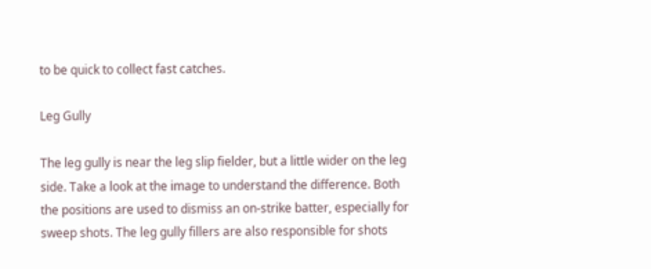to be quick to collect fast catches.

Leg Gully

The leg gully is near the leg slip fielder, but a little wider on the leg side. Take a look at the image to understand the difference. Both the positions are used to dismiss an on-strike batter, especially for sweep shots. The leg gully fillers are also responsible for shots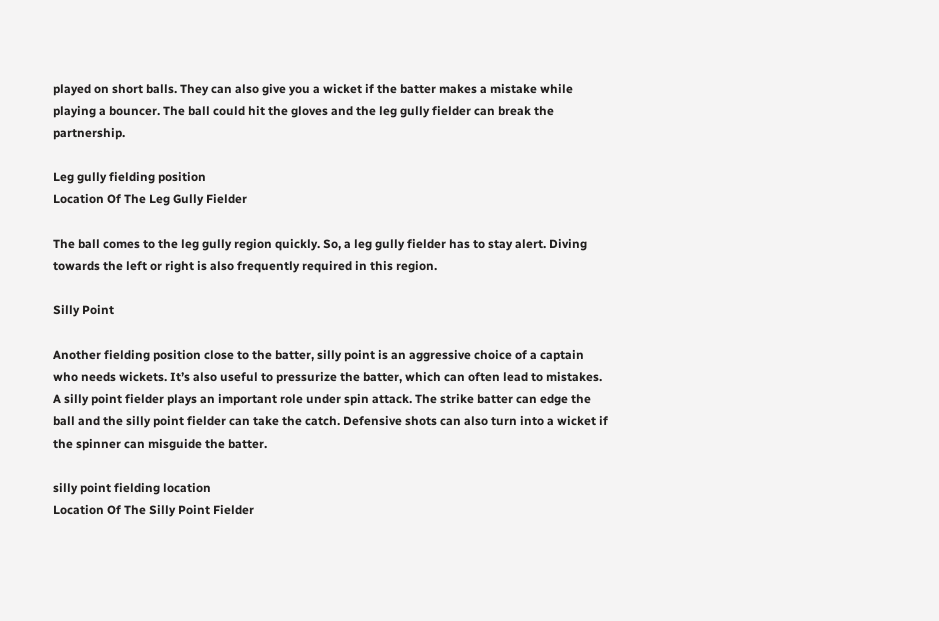played on short balls. They can also give you a wicket if the batter makes a mistake while playing a bouncer. The ball could hit the gloves and the leg gully fielder can break the partnership.

Leg gully fielding position
Location Of The Leg Gully Fielder

The ball comes to the leg gully region quickly. So, a leg gully fielder has to stay alert. Diving towards the left or right is also frequently required in this region.

Silly Point

Another fielding position close to the batter, silly point is an aggressive choice of a captain who needs wickets. It’s also useful to pressurize the batter, which can often lead to mistakes. A silly point fielder plays an important role under spin attack. The strike batter can edge the ball and the silly point fielder can take the catch. Defensive shots can also turn into a wicket if the spinner can misguide the batter.

silly point fielding location
Location Of The Silly Point Fielder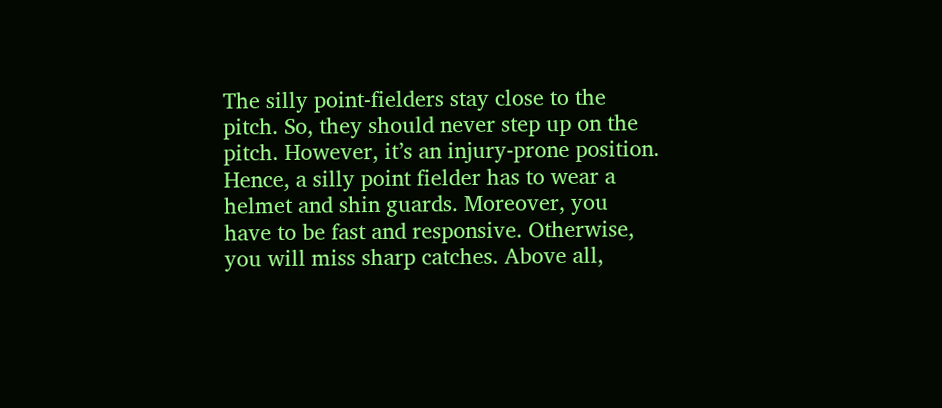The silly point-fielders stay close to the pitch. So, they should never step up on the pitch. However, it’s an injury-prone position. Hence, a silly point fielder has to wear a helmet and shin guards. Moreover, you have to be fast and responsive. Otherwise, you will miss sharp catches. Above all,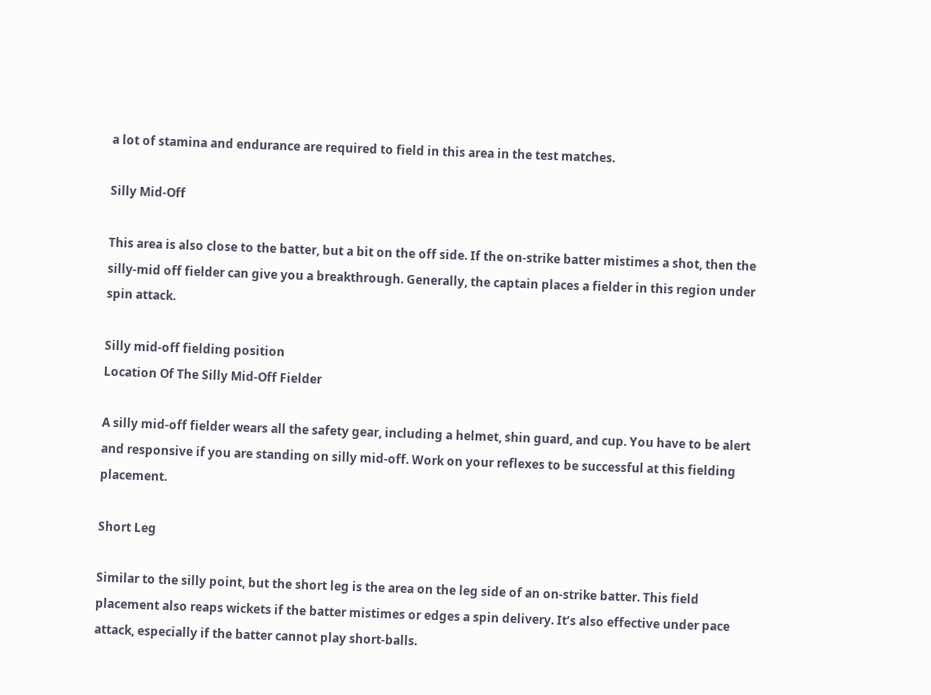a lot of stamina and endurance are required to field in this area in the test matches.

Silly Mid-Off

This area is also close to the batter, but a bit on the off side. If the on-strike batter mistimes a shot, then the silly-mid off fielder can give you a breakthrough. Generally, the captain places a fielder in this region under spin attack.

Silly mid-off fielding position
Location Of The Silly Mid-Off Fielder

A silly mid-off fielder wears all the safety gear, including a helmet, shin guard, and cup. You have to be alert and responsive if you are standing on silly mid-off. Work on your reflexes to be successful at this fielding placement.

Short Leg

Similar to the silly point, but the short leg is the area on the leg side of an on-strike batter. This field placement also reaps wickets if the batter mistimes or edges a spin delivery. It’s also effective under pace attack, especially if the batter cannot play short-balls.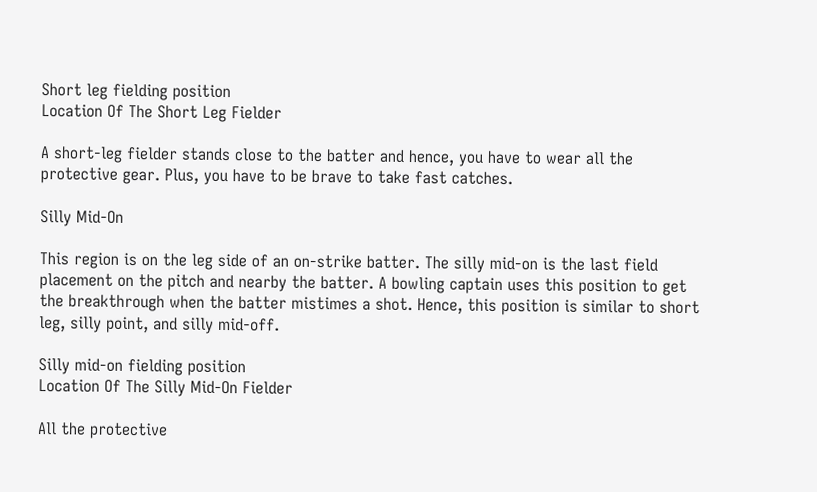Short leg fielding position
Location Of The Short Leg Fielder

A short-leg fielder stands close to the batter and hence, you have to wear all the protective gear. Plus, you have to be brave to take fast catches.

Silly Mid-On

This region is on the leg side of an on-strike batter. The silly mid-on is the last field placement on the pitch and nearby the batter. A bowling captain uses this position to get the breakthrough when the batter mistimes a shot. Hence, this position is similar to short leg, silly point, and silly mid-off.

Silly mid-on fielding position
Location Of The Silly Mid-On Fielder

All the protective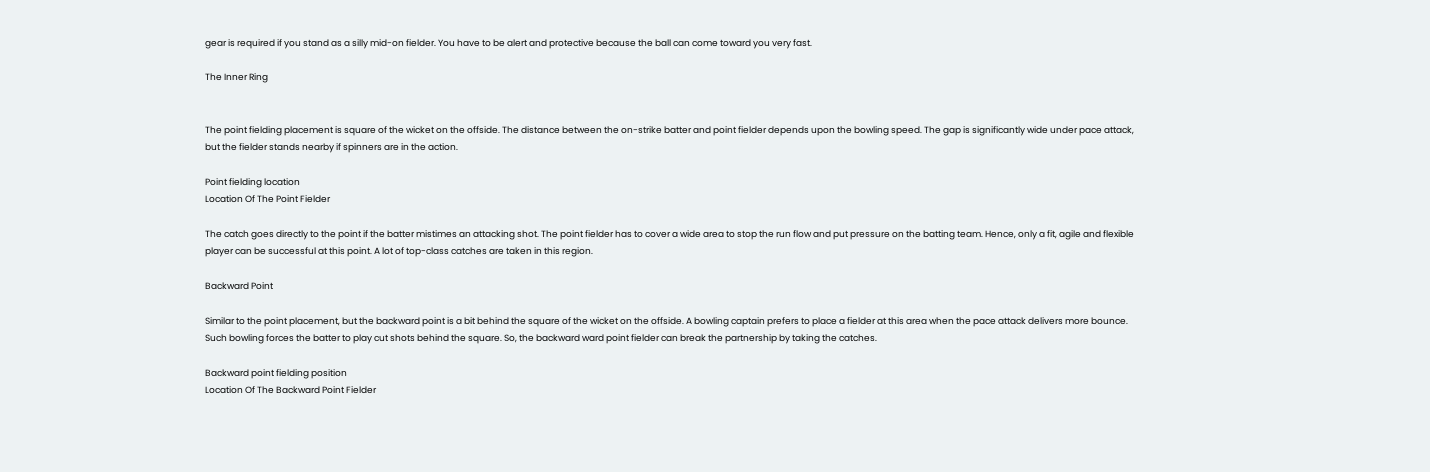gear is required if you stand as a silly mid-on fielder. You have to be alert and protective because the ball can come toward you very fast.

The Inner Ring


The point fielding placement is square of the wicket on the offside. The distance between the on-strike batter and point fielder depends upon the bowling speed. The gap is significantly wide under pace attack, but the fielder stands nearby if spinners are in the action.

Point fielding location
Location Of The Point Fielder

The catch goes directly to the point if the batter mistimes an attacking shot. The point fielder has to cover a wide area to stop the run flow and put pressure on the batting team. Hence, only a fit, agile and flexible player can be successful at this point. A lot of top-class catches are taken in this region.

Backward Point

Similar to the point placement, but the backward point is a bit behind the square of the wicket on the offside. A bowling captain prefers to place a fielder at this area when the pace attack delivers more bounce. Such bowling forces the batter to play cut shots behind the square. So, the backward ward point fielder can break the partnership by taking the catches.

Backward point fielding position
Location Of The Backward Point Fielder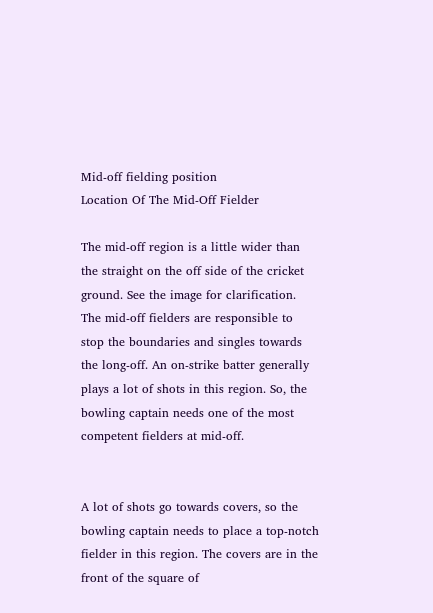Mid-off fielding position
Location Of The Mid-Off Fielder

The mid-off region is a little wider than the straight on the off side of the cricket ground. See the image for clarification. The mid-off fielders are responsible to stop the boundaries and singles towards the long-off. An on-strike batter generally plays a lot of shots in this region. So, the bowling captain needs one of the most competent fielders at mid-off.


A lot of shots go towards covers, so the bowling captain needs to place a top-notch fielder in this region. The covers are in the front of the square of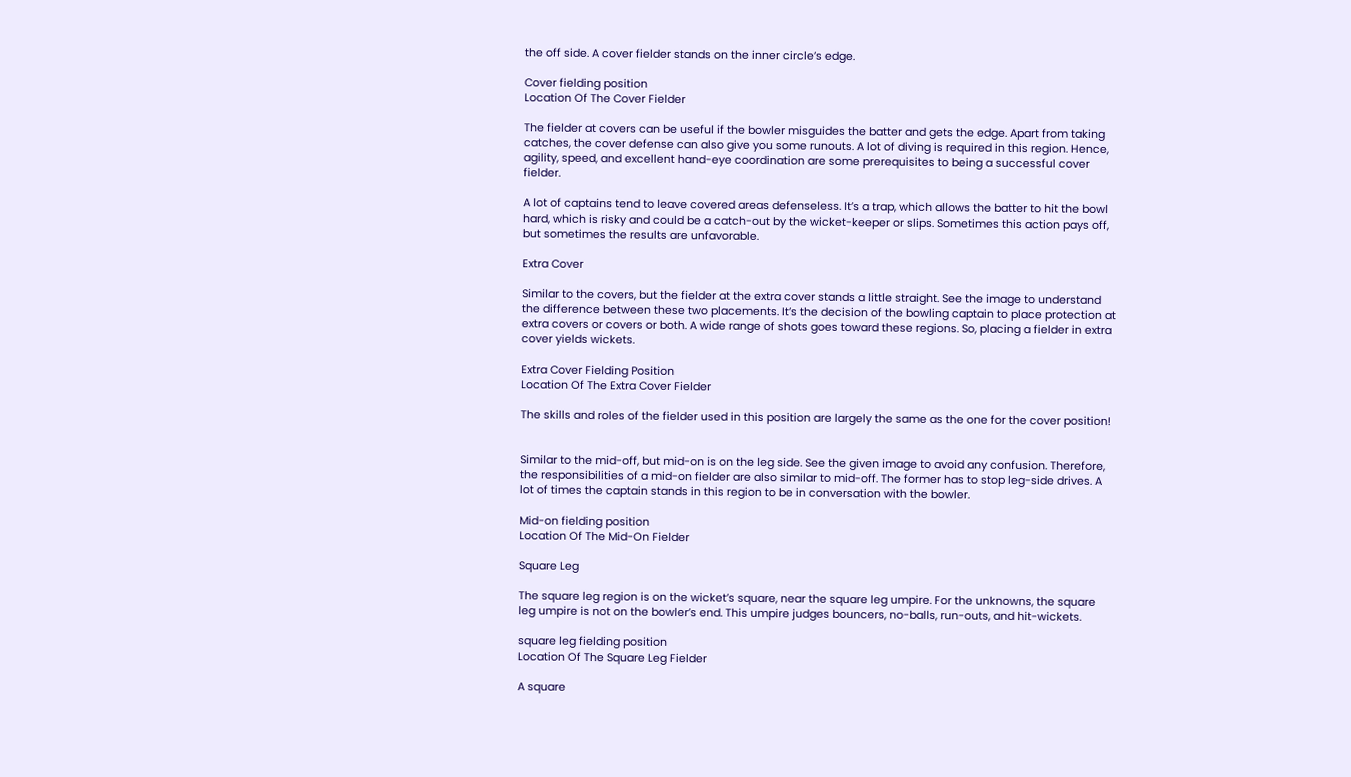the off side. A cover fielder stands on the inner circle’s edge.

Cover fielding position
Location Of The Cover Fielder

The fielder at covers can be useful if the bowler misguides the batter and gets the edge. Apart from taking catches, the cover defense can also give you some runouts. A lot of diving is required in this region. Hence, agility, speed, and excellent hand-eye coordination are some prerequisites to being a successful cover fielder.

A lot of captains tend to leave covered areas defenseless. It’s a trap, which allows the batter to hit the bowl hard, which is risky and could be a catch-out by the wicket-keeper or slips. Sometimes this action pays off, but sometimes the results are unfavorable.

Extra Cover

Similar to the covers, but the fielder at the extra cover stands a little straight. See the image to understand the difference between these two placements. It’s the decision of the bowling captain to place protection at extra covers or covers or both. A wide range of shots goes toward these regions. So, placing a fielder in extra cover yields wickets.

Extra Cover Fielding Position
Location Of The Extra Cover Fielder

The skills and roles of the fielder used in this position are largely the same as the one for the cover position!


Similar to the mid-off, but mid-on is on the leg side. See the given image to avoid any confusion. Therefore, the responsibilities of a mid-on fielder are also similar to mid-off. The former has to stop leg-side drives. A lot of times the captain stands in this region to be in conversation with the bowler.

Mid-on fielding position
Location Of The Mid-On Fielder

Square Leg

The square leg region is on the wicket’s square, near the square leg umpire. For the unknowns, the square leg umpire is not on the bowler’s end. This umpire judges bouncers, no-balls, run-outs, and hit-wickets.

square leg fielding position
Location Of The Square Leg Fielder

A square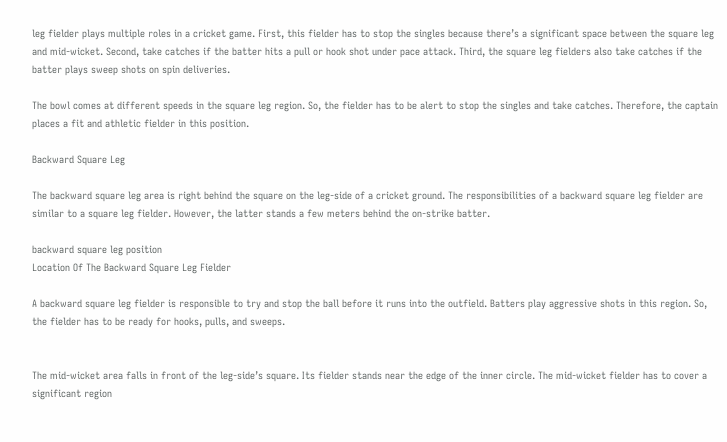leg fielder plays multiple roles in a cricket game. First, this fielder has to stop the singles because there’s a significant space between the square leg and mid-wicket. Second, take catches if the batter hits a pull or hook shot under pace attack. Third, the square leg fielders also take catches if the batter plays sweep shots on spin deliveries.

The bowl comes at different speeds in the square leg region. So, the fielder has to be alert to stop the singles and take catches. Therefore, the captain places a fit and athletic fielder in this position.

Backward Square Leg

The backward square leg area is right behind the square on the leg-side of a cricket ground. The responsibilities of a backward square leg fielder are similar to a square leg fielder. However, the latter stands a few meters behind the on-strike batter.

backward square leg position
Location Of The Backward Square Leg Fielder

A backward square leg fielder is responsible to try and stop the ball before it runs into the outfield. Batters play aggressive shots in this region. So, the fielder has to be ready for hooks, pulls, and sweeps.


The mid-wicket area falls in front of the leg-side’s square. Its fielder stands near the edge of the inner circle. The mid-wicket fielder has to cover a significant region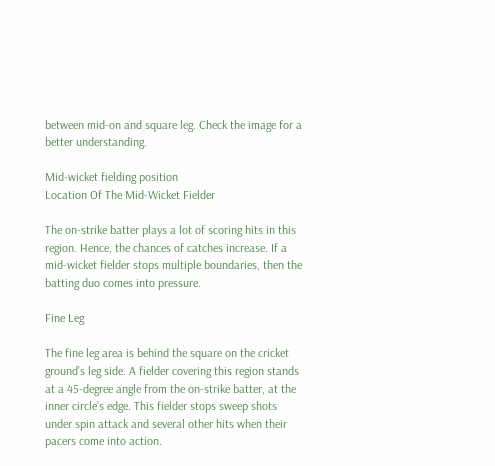between mid-on and square leg. Check the image for a better understanding.

Mid-wicket fielding position
Location Of The Mid-Wicket Fielder

The on-strike batter plays a lot of scoring hits in this region. Hence, the chances of catches increase. If a mid-wicket fielder stops multiple boundaries, then the batting duo comes into pressure.

Fine Leg

The fine leg area is behind the square on the cricket ground’s leg side. A fielder covering this region stands at a 45-degree angle from the on-strike batter, at the inner circle’s edge. This fielder stops sweep shots under spin attack and several other hits when their pacers come into action.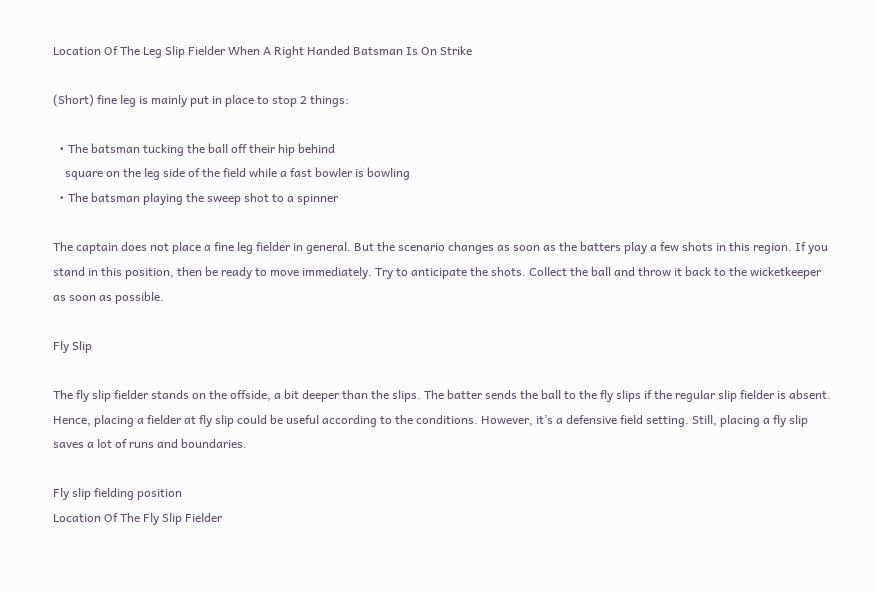Location Of The Leg Slip Fielder When A Right Handed Batsman Is On Strike

(Short) fine leg is mainly put in place to stop 2 things:

  • The batsman tucking the ball off their hip behind
    square on the leg side of the field while a fast bowler is bowling
  • The batsman playing the sweep shot to a spinner

The captain does not place a fine leg fielder in general. But the scenario changes as soon as the batters play a few shots in this region. If you stand in this position, then be ready to move immediately. Try to anticipate the shots. Collect the ball and throw it back to the wicketkeeper as soon as possible.

Fly Slip

The fly slip fielder stands on the offside, a bit deeper than the slips. The batter sends the ball to the fly slips if the regular slip fielder is absent. Hence, placing a fielder at fly slip could be useful according to the conditions. However, it’s a defensive field setting. Still, placing a fly slip saves a lot of runs and boundaries.

Fly slip fielding position
Location Of The Fly Slip Fielder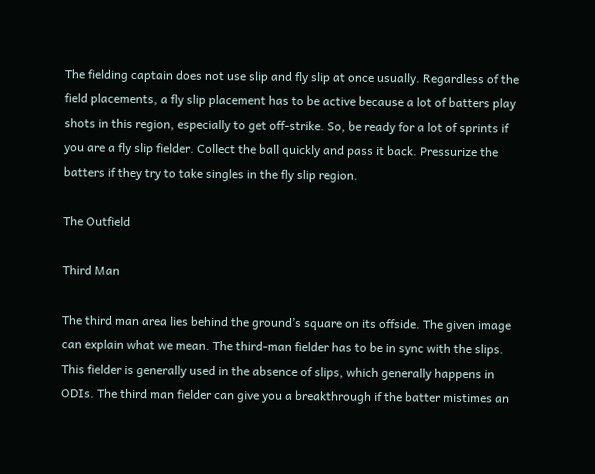The fielding captain does not use slip and fly slip at once usually. Regardless of the field placements, a fly slip placement has to be active because a lot of batters play shots in this region, especially to get off-strike. So, be ready for a lot of sprints if you are a fly slip fielder. Collect the ball quickly and pass it back. Pressurize the batters if they try to take singles in the fly slip region.

The Outfield

Third Man

The third man area lies behind the ground’s square on its offside. The given image can explain what we mean. The third-man fielder has to be in sync with the slips. This fielder is generally used in the absence of slips, which generally happens in ODIs. The third man fielder can give you a breakthrough if the batter mistimes an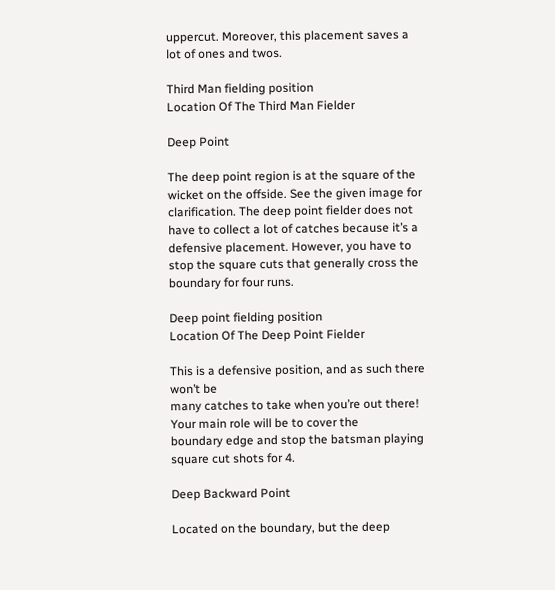uppercut. Moreover, this placement saves a lot of ones and twos.

Third Man fielding position
Location Of The Third Man Fielder

Deep Point

The deep point region is at the square of the wicket on the offside. See the given image for clarification. The deep point fielder does not have to collect a lot of catches because it’s a defensive placement. However, you have to stop the square cuts that generally cross the boundary for four runs.

Deep point fielding position
Location Of The Deep Point Fielder

This is a defensive position, and as such there won’t be
many catches to take when you’re out there! Your main role will be to cover the
boundary edge and stop the batsman playing square cut shots for 4.

Deep Backward Point

Located on the boundary, but the deep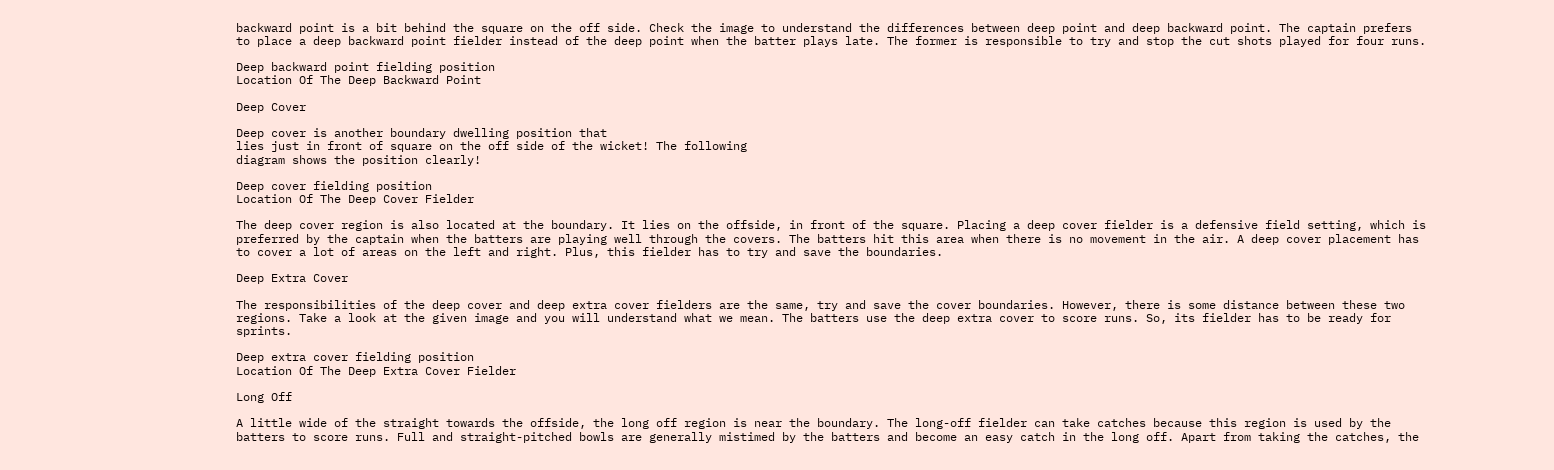backward point is a bit behind the square on the off side. Check the image to understand the differences between deep point and deep backward point. The captain prefers to place a deep backward point fielder instead of the deep point when the batter plays late. The former is responsible to try and stop the cut shots played for four runs.

Deep backward point fielding position
Location Of The Deep Backward Point

Deep Cover

Deep cover is another boundary dwelling position that
lies just in front of square on the off side of the wicket! The following
diagram shows the position clearly!

Deep cover fielding position
Location Of The Deep Cover Fielder

The deep cover region is also located at the boundary. It lies on the offside, in front of the square. Placing a deep cover fielder is a defensive field setting, which is preferred by the captain when the batters are playing well through the covers. The batters hit this area when there is no movement in the air. A deep cover placement has to cover a lot of areas on the left and right. Plus, this fielder has to try and save the boundaries.

Deep Extra Cover

The responsibilities of the deep cover and deep extra cover fielders are the same, try and save the cover boundaries. However, there is some distance between these two regions. Take a look at the given image and you will understand what we mean. The batters use the deep extra cover to score runs. So, its fielder has to be ready for sprints.

Deep extra cover fielding position
Location Of The Deep Extra Cover Fielder

Long Off

A little wide of the straight towards the offside, the long off region is near the boundary. The long-off fielder can take catches because this region is used by the batters to score runs. Full and straight-pitched bowls are generally mistimed by the batters and become an easy catch in the long off. Apart from taking the catches, the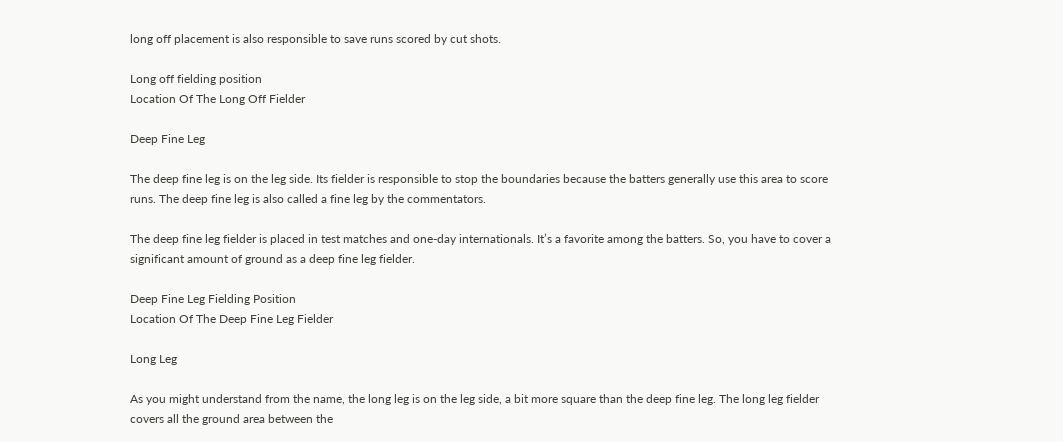long off placement is also responsible to save runs scored by cut shots.

Long off fielding position
Location Of The Long Off Fielder

Deep Fine Leg

The deep fine leg is on the leg side. Its fielder is responsible to stop the boundaries because the batters generally use this area to score runs. The deep fine leg is also called a fine leg by the commentators.

The deep fine leg fielder is placed in test matches and one-day internationals. It’s a favorite among the batters. So, you have to cover a significant amount of ground as a deep fine leg fielder.

Deep Fine Leg Fielding Position
Location Of The Deep Fine Leg Fielder

Long Leg

As you might understand from the name, the long leg is on the leg side, a bit more square than the deep fine leg. The long leg fielder covers all the ground area between the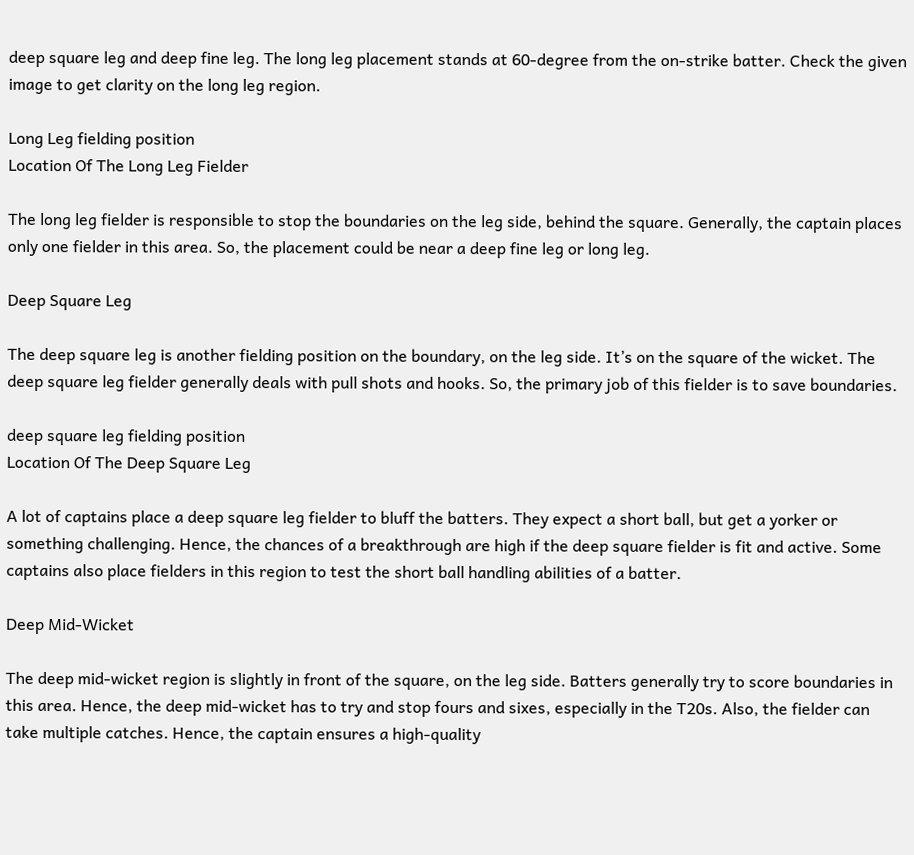deep square leg and deep fine leg. The long leg placement stands at 60-degree from the on-strike batter. Check the given image to get clarity on the long leg region.

Long Leg fielding position
Location Of The Long Leg Fielder

The long leg fielder is responsible to stop the boundaries on the leg side, behind the square. Generally, the captain places only one fielder in this area. So, the placement could be near a deep fine leg or long leg.

Deep Square Leg

The deep square leg is another fielding position on the boundary, on the leg side. It’s on the square of the wicket. The deep square leg fielder generally deals with pull shots and hooks. So, the primary job of this fielder is to save boundaries.

deep square leg fielding position
Location Of The Deep Square Leg

A lot of captains place a deep square leg fielder to bluff the batters. They expect a short ball, but get a yorker or something challenging. Hence, the chances of a breakthrough are high if the deep square fielder is fit and active. Some captains also place fielders in this region to test the short ball handling abilities of a batter.

Deep Mid-Wicket

The deep mid-wicket region is slightly in front of the square, on the leg side. Batters generally try to score boundaries in this area. Hence, the deep mid-wicket has to try and stop fours and sixes, especially in the T20s. Also, the fielder can take multiple catches. Hence, the captain ensures a high-quality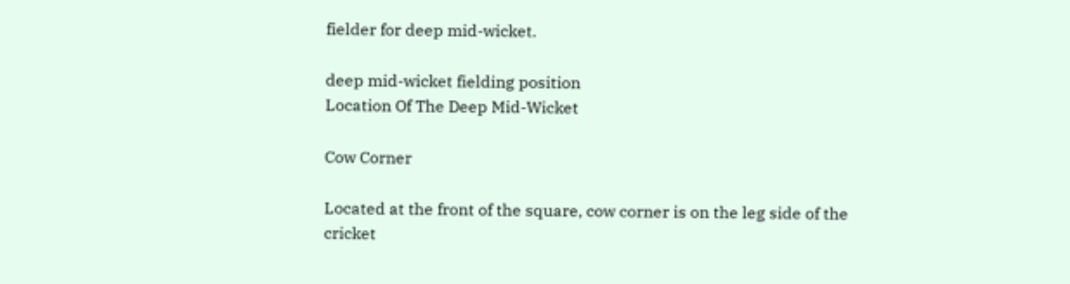fielder for deep mid-wicket.

deep mid-wicket fielding position
Location Of The Deep Mid-Wicket

Cow Corner

Located at the front of the square, cow corner is on the leg side of the cricket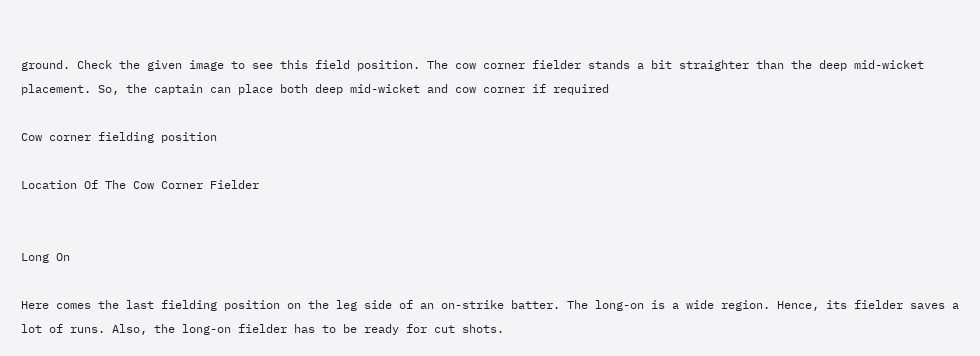ground. Check the given image to see this field position. The cow corner fielder stands a bit straighter than the deep mid-wicket placement. So, the captain can place both deep mid-wicket and cow corner if required

Cow corner fielding position

Location Of The Cow Corner Fielder


Long On

Here comes the last fielding position on the leg side of an on-strike batter. The long-on is a wide region. Hence, its fielder saves a lot of runs. Also, the long-on fielder has to be ready for cut shots.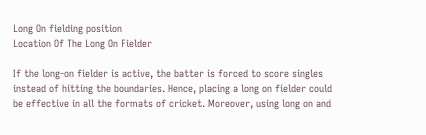Long On fielding position
Location Of The Long On Fielder

If the long-on fielder is active, the batter is forced to score singles instead of hitting the boundaries. Hence, placing a long on fielder could be effective in all the formats of cricket. Moreover, using long on and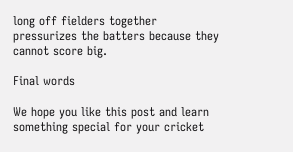long off fielders together pressurizes the batters because they cannot score big.

Final words

We hope you like this post and learn something special for your cricket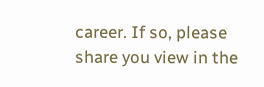career. If so, please share you view in the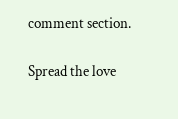comment section.

Spread the love